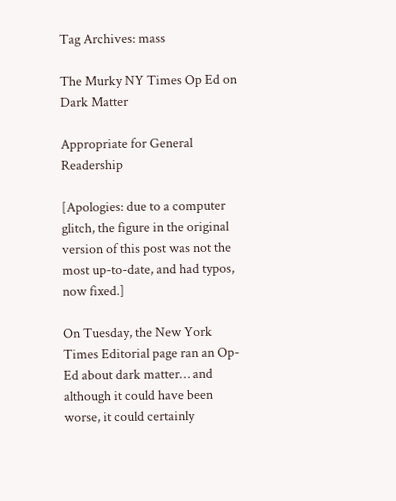Tag Archives: mass

The Murky NY Times Op Ed on Dark Matter

Appropriate for General Readership

[Apologies: due to a computer glitch, the figure in the original version of this post was not the most up-to-date, and had typos, now fixed.]

On Tuesday, the New York Times Editorial page ran an Op-Ed about dark matter… and although it could have been worse, it could certainly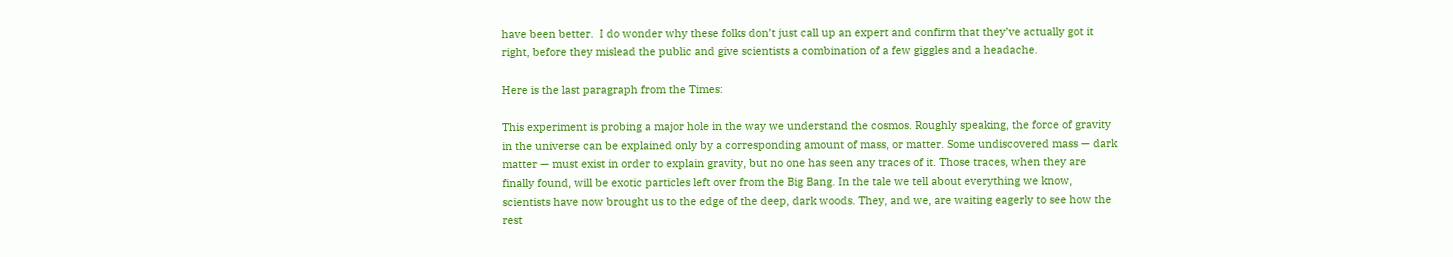have been better.  I do wonder why these folks don’t just call up an expert and confirm that they’ve actually got it right, before they mislead the public and give scientists a combination of a few giggles and a headache.

Here is the last paragraph from the Times:

This experiment is probing a major hole in the way we understand the cosmos. Roughly speaking, the force of gravity in the universe can be explained only by a corresponding amount of mass, or matter. Some undiscovered mass — dark matter — must exist in order to explain gravity, but no one has seen any traces of it. Those traces, when they are finally found, will be exotic particles left over from the Big Bang. In the tale we tell about everything we know, scientists have now brought us to the edge of the deep, dark woods. They, and we, are waiting eagerly to see how the rest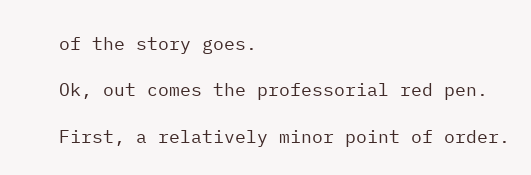of the story goes.

Ok, out comes the professorial red pen.

First, a relatively minor point of order.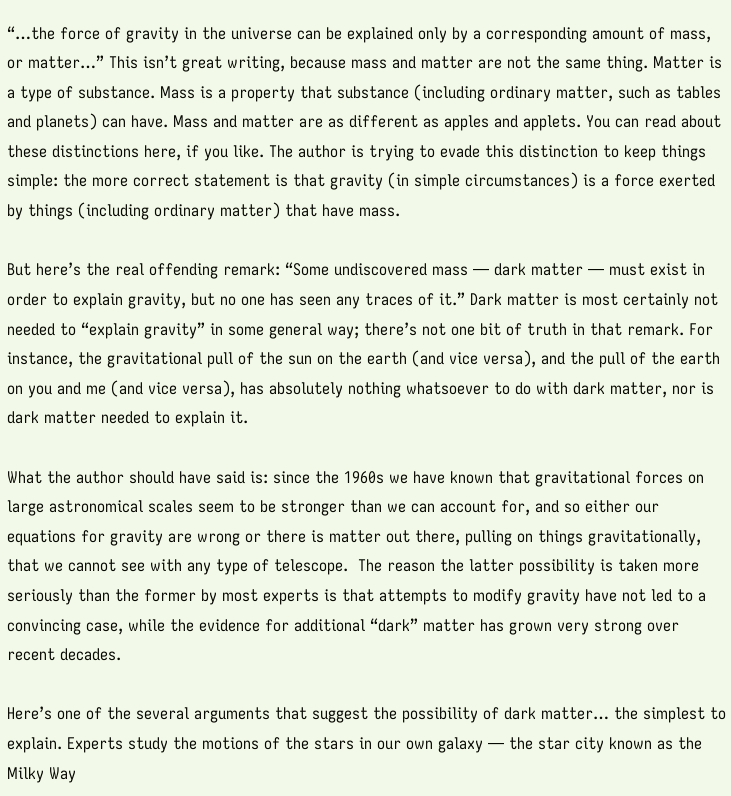“…the force of gravity in the universe can be explained only by a corresponding amount of mass, or matter…” This isn’t great writing, because mass and matter are not the same thing. Matter is a type of substance. Mass is a property that substance (including ordinary matter, such as tables and planets) can have. Mass and matter are as different as apples and applets. You can read about these distinctions here, if you like. The author is trying to evade this distinction to keep things simple: the more correct statement is that gravity (in simple circumstances) is a force exerted by things (including ordinary matter) that have mass.

But here’s the real offending remark: “Some undiscovered mass — dark matter — must exist in order to explain gravity, but no one has seen any traces of it.” Dark matter is most certainly not needed to “explain gravity” in some general way; there’s not one bit of truth in that remark. For instance, the gravitational pull of the sun on the earth (and vice versa), and the pull of the earth on you and me (and vice versa), has absolutely nothing whatsoever to do with dark matter, nor is dark matter needed to explain it.

What the author should have said is: since the 1960s we have known that gravitational forces on large astronomical scales seem to be stronger than we can account for, and so either our equations for gravity are wrong or there is matter out there, pulling on things gravitationally, that we cannot see with any type of telescope.  The reason the latter possibility is taken more seriously than the former by most experts is that attempts to modify gravity have not led to a convincing case, while the evidence for additional “dark” matter has grown very strong over recent decades.

Here’s one of the several arguments that suggest the possibility of dark matter… the simplest to explain. Experts study the motions of the stars in our own galaxy — the star city known as the Milky Way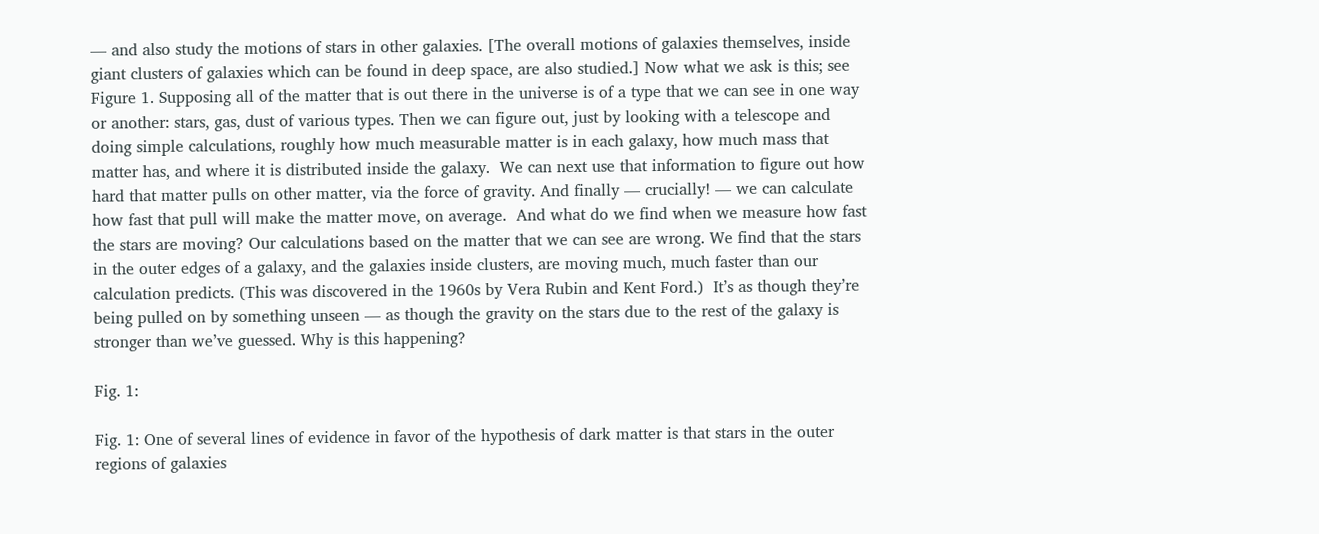— and also study the motions of stars in other galaxies. [The overall motions of galaxies themselves, inside giant clusters of galaxies which can be found in deep space, are also studied.] Now what we ask is this; see Figure 1. Supposing all of the matter that is out there in the universe is of a type that we can see in one way or another: stars, gas, dust of various types. Then we can figure out, just by looking with a telescope and doing simple calculations, roughly how much measurable matter is in each galaxy, how much mass that matter has, and where it is distributed inside the galaxy.  We can next use that information to figure out how hard that matter pulls on other matter, via the force of gravity. And finally — crucially! — we can calculate how fast that pull will make the matter move, on average.  And what do we find when we measure how fast the stars are moving? Our calculations based on the matter that we can see are wrong. We find that the stars in the outer edges of a galaxy, and the galaxies inside clusters, are moving much, much faster than our calculation predicts. (This was discovered in the 1960s by Vera Rubin and Kent Ford.)  It’s as though they’re being pulled on by something unseen — as though the gravity on the stars due to the rest of the galaxy is stronger than we’ve guessed. Why is this happening?

Fig. 1:

Fig. 1: One of several lines of evidence in favor of the hypothesis of dark matter is that stars in the outer regions of galaxies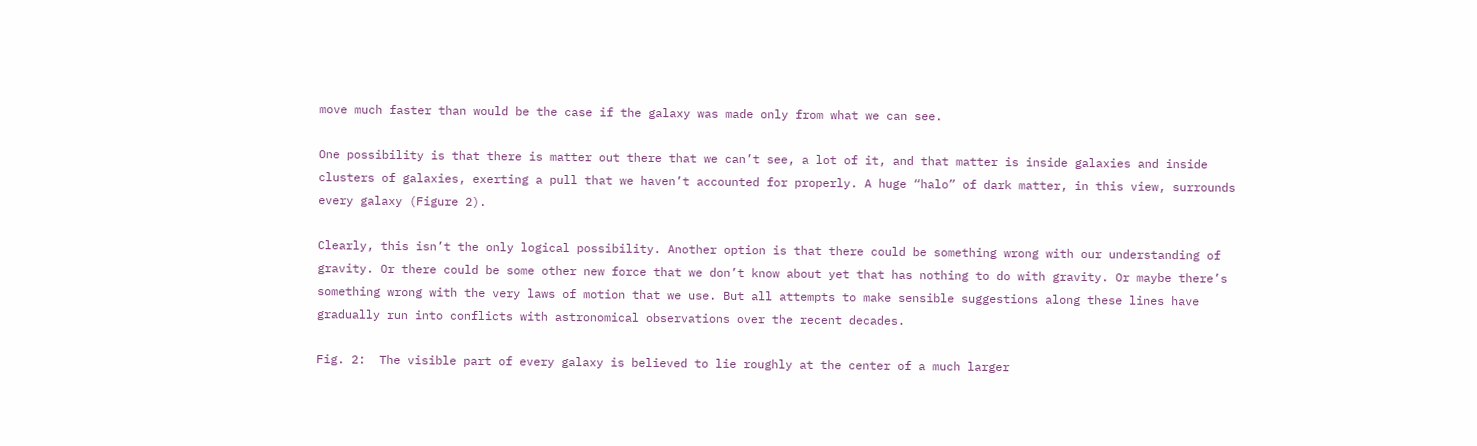move much faster than would be the case if the galaxy was made only from what we can see.

One possibility is that there is matter out there that we can’t see, a lot of it, and that matter is inside galaxies and inside clusters of galaxies, exerting a pull that we haven’t accounted for properly. A huge “halo” of dark matter, in this view, surrounds every galaxy (Figure 2).

Clearly, this isn’t the only logical possibility. Another option is that there could be something wrong with our understanding of gravity. Or there could be some other new force that we don’t know about yet that has nothing to do with gravity. Or maybe there’s something wrong with the very laws of motion that we use. But all attempts to make sensible suggestions along these lines have gradually run into conflicts with astronomical observations over the recent decades.

Fig. 2:  The visible part of every galaxy is believed to lie roughly at the center of a much larger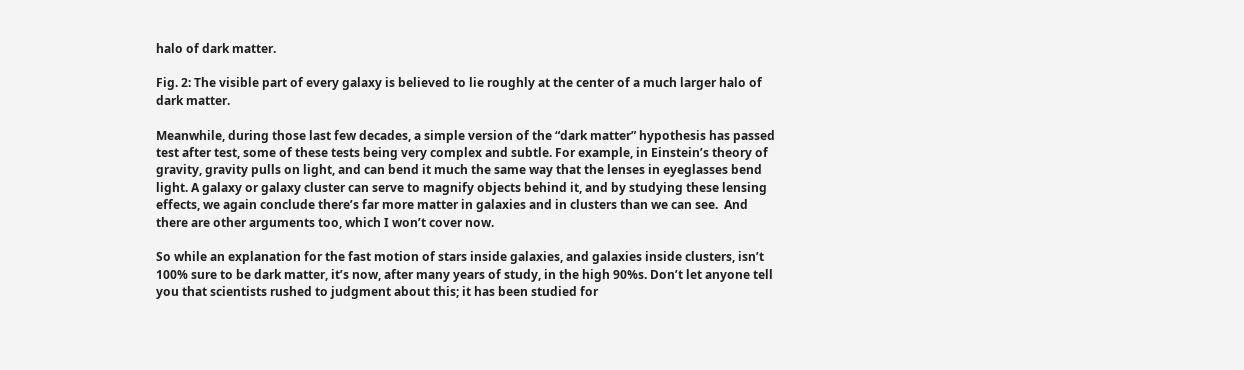halo of dark matter.

Fig. 2: The visible part of every galaxy is believed to lie roughly at the center of a much larger halo of dark matter.

Meanwhile, during those last few decades, a simple version of the “dark matter” hypothesis has passed test after test, some of these tests being very complex and subtle. For example, in Einstein’s theory of gravity, gravity pulls on light, and can bend it much the same way that the lenses in eyeglasses bend light. A galaxy or galaxy cluster can serve to magnify objects behind it, and by studying these lensing effects, we again conclude there’s far more matter in galaxies and in clusters than we can see.  And there are other arguments too, which I won’t cover now.

So while an explanation for the fast motion of stars inside galaxies, and galaxies inside clusters, isn’t 100% sure to be dark matter, it’s now, after many years of study, in the high 90%s. Don’t let anyone tell you that scientists rushed to judgment about this; it has been studied for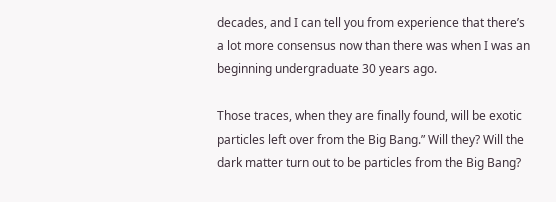decades, and I can tell you from experience that there’s a lot more consensus now than there was when I was an beginning undergraduate 30 years ago.

Those traces, when they are finally found, will be exotic particles left over from the Big Bang.” Will they? Will the dark matter turn out to be particles from the Big Bang?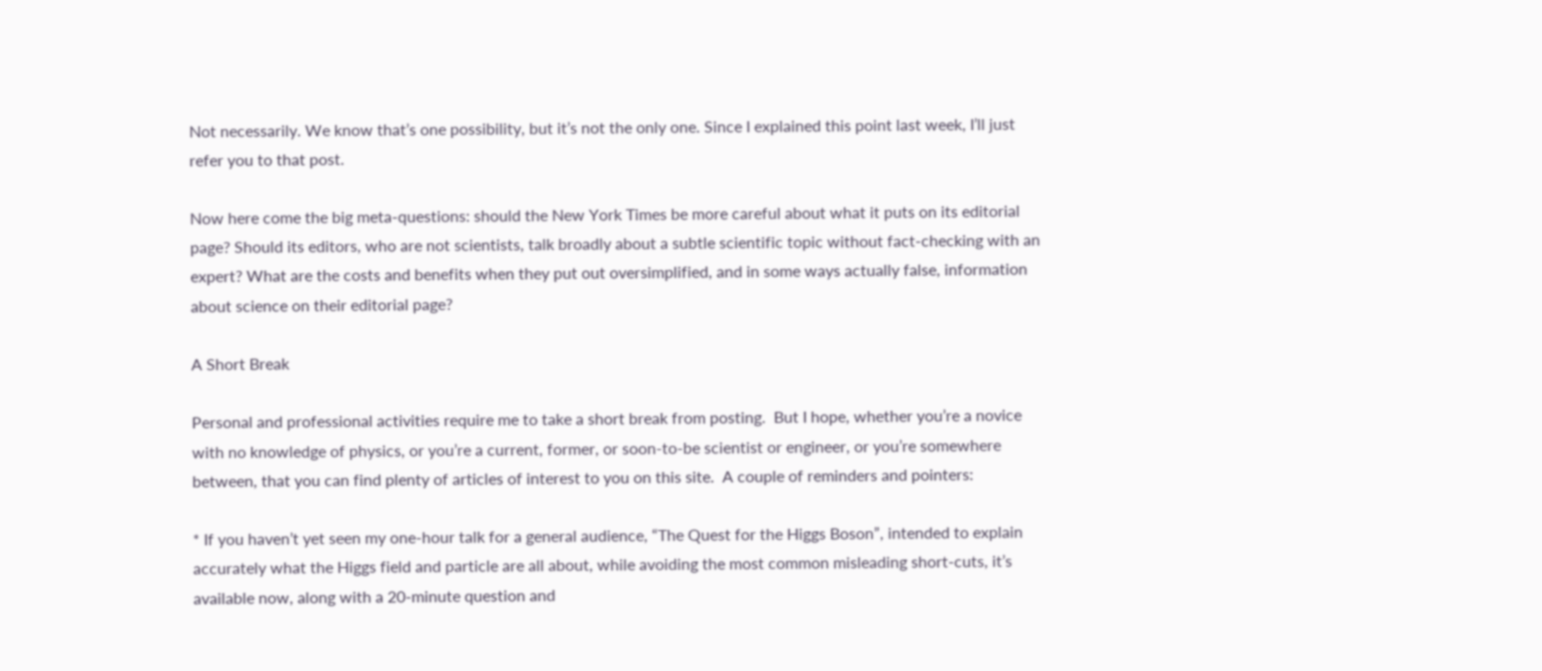Not necessarily. We know that’s one possibility, but it’s not the only one. Since I explained this point last week, I’ll just refer you to that post.

Now here come the big meta-questions: should the New York Times be more careful about what it puts on its editorial page? Should its editors, who are not scientists, talk broadly about a subtle scientific topic without fact-checking with an expert? What are the costs and benefits when they put out oversimplified, and in some ways actually false, information about science on their editorial page?

A Short Break

Personal and professional activities require me to take a short break from posting.  But I hope, whether you’re a novice with no knowledge of physics, or you’re a current, former, or soon-to-be scientist or engineer, or you’re somewhere between, that you can find plenty of articles of interest to you on this site.  A couple of reminders and pointers:

* If you haven’t yet seen my one-hour talk for a general audience, “The Quest for the Higgs Boson”, intended to explain accurately what the Higgs field and particle are all about, while avoiding the most common misleading short-cuts, it’s available now, along with a 20-minute question and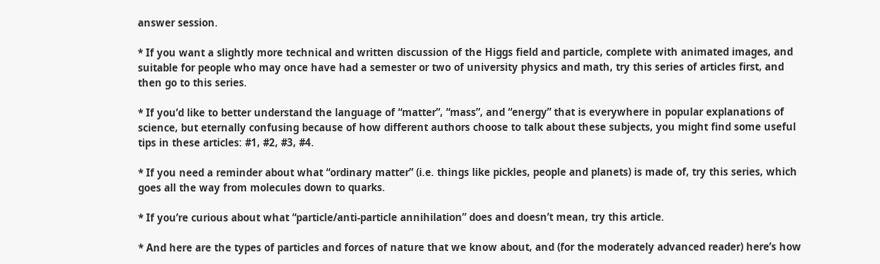answer session.

* If you want a slightly more technical and written discussion of the Higgs field and particle, complete with animated images, and suitable for people who may once have had a semester or two of university physics and math, try this series of articles first, and then go to this series.

* If you’d like to better understand the language of “matter”, “mass”, and “energy” that is everywhere in popular explanations of science, but eternally confusing because of how different authors choose to talk about these subjects, you might find some useful tips in these articles: #1, #2, #3, #4.

* If you need a reminder about what “ordinary matter” (i.e. things like pickles, people and planets) is made of, try this series, which goes all the way from molecules down to quarks.

* If you’re curious about what “particle/anti-particle annihilation” does and doesn’t mean, try this article.

* And here are the types of particles and forces of nature that we know about, and (for the moderately advanced reader) here’s how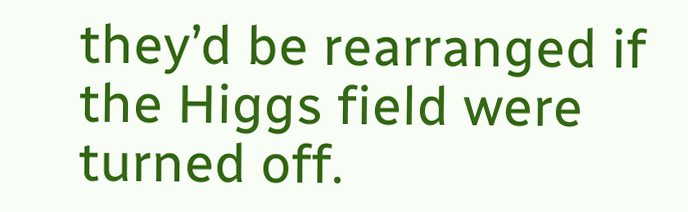they’d be rearranged if the Higgs field were turned off.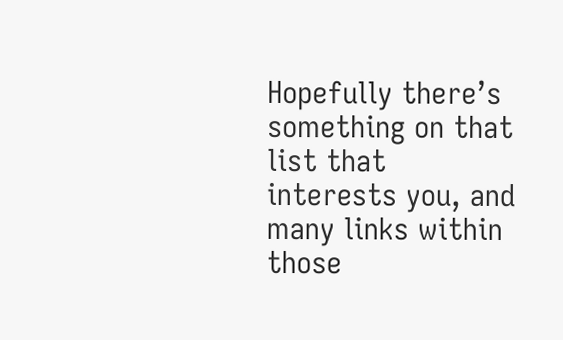Hopefully there’s something on that list that interests you, and many links within those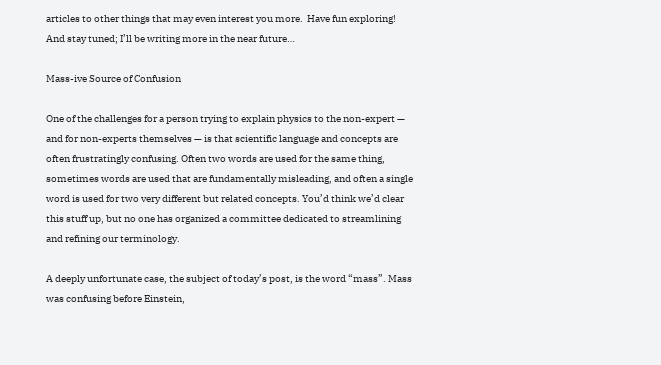articles to other things that may even interest you more.  Have fun exploring!  And stay tuned; I’ll be writing more in the near future…

Mass-ive Source of Confusion

One of the challenges for a person trying to explain physics to the non-expert — and for non-experts themselves — is that scientific language and concepts are often frustratingly confusing. Often two words are used for the same thing, sometimes words are used that are fundamentally misleading, and often a single word is used for two very different but related concepts. You’d think we’d clear this stuff up, but no one has organized a committee dedicated to streamlining and refining our terminology.

A deeply unfortunate case, the subject of today’s post, is the word “mass”. Mass was confusing before Einstein,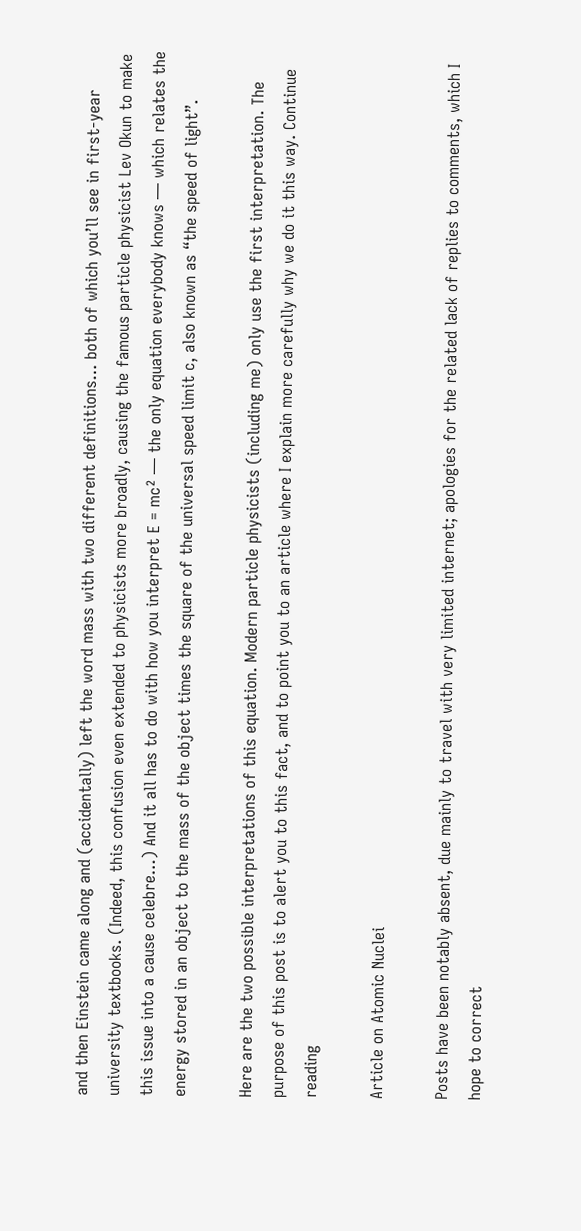and then Einstein came along and (accidentally) left the word mass with two different definitions… both of which you’ll see in first-year university textbooks. (Indeed, this confusion even extended to physicists more broadly, causing the famous particle physicist Lev Okun to make this issue into a cause celebre…) And it all has to do with how you interpret E = mc² — the only equation everybody knows — which relates the energy stored in an object to the mass of the object times the square of the universal speed limit c, also known as “the speed of light”.

Here are the two possible interpretations of this equation. Modern particle physicists (including me) only use the first interpretation. The purpose of this post is to alert you to this fact, and to point you to an article where I explain more carefully why we do it this way. Continue reading

Article on Atomic Nuclei

Posts have been notably absent, due mainly to travel with very limited internet; apologies for the related lack of replies to comments, which I hope to correct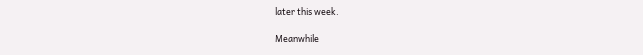later this week.

Meanwhile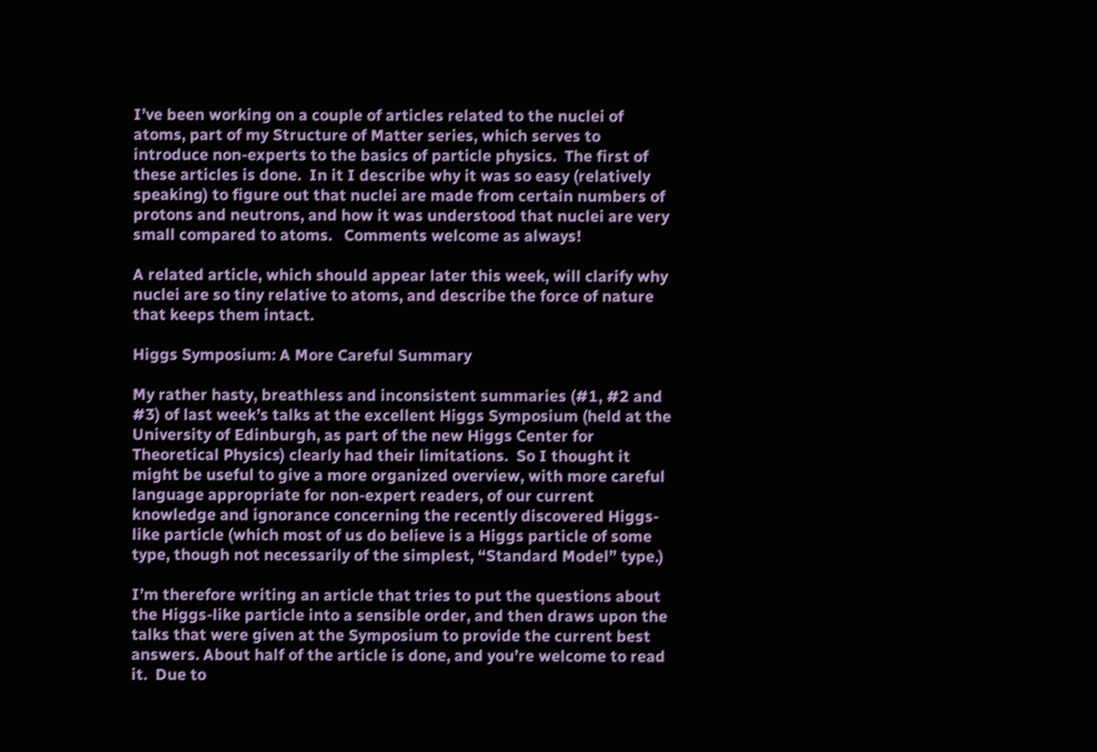I’ve been working on a couple of articles related to the nuclei of atoms, part of my Structure of Matter series, which serves to introduce non-experts to the basics of particle physics.  The first of these articles is done.  In it I describe why it was so easy (relatively speaking) to figure out that nuclei are made from certain numbers of protons and neutrons, and how it was understood that nuclei are very small compared to atoms.   Comments welcome as always!

A related article, which should appear later this week, will clarify why nuclei are so tiny relative to atoms, and describe the force of nature that keeps them intact.

Higgs Symposium: A More Careful Summary

My rather hasty, breathless and inconsistent summaries (#1, #2 and #3) of last week’s talks at the excellent Higgs Symposium (held at the University of Edinburgh, as part of the new Higgs Center for Theoretical Physics) clearly had their limitations.  So I thought it might be useful to give a more organized overview, with more careful language appropriate for non-expert readers, of our current knowledge and ignorance concerning the recently discovered Higgs-like particle (which most of us do believe is a Higgs particle of some type, though not necessarily of the simplest, “Standard Model” type.)

I’m therefore writing an article that tries to put the questions about the Higgs-like particle into a sensible order, and then draws upon the talks that were given at the Symposium to provide the current best answers. About half of the article is done, and you’re welcome to read it.  Due to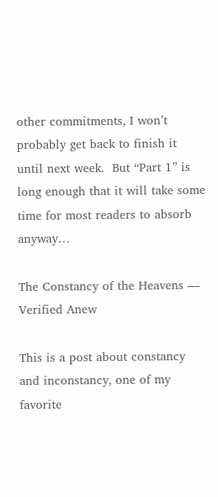other commitments, I won’t probably get back to finish it until next week.  But “Part 1” is long enough that it will take some time for most readers to absorb anyway…

The Constancy of the Heavens — Verified Anew

This is a post about constancy and inconstancy, one of my favorite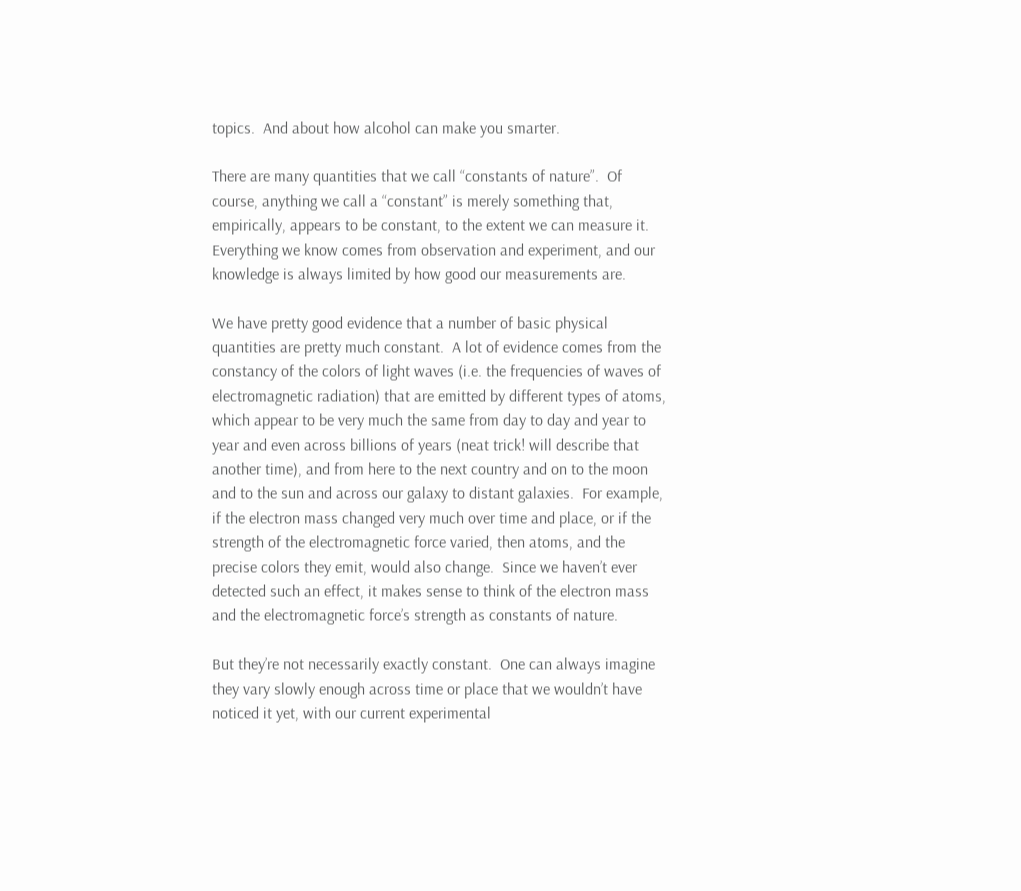topics.  And about how alcohol can make you smarter.

There are many quantities that we call “constants of nature”.  Of course, anything we call a “constant” is merely something that, empirically, appears to be constant, to the extent we can measure it.  Everything we know comes from observation and experiment, and our knowledge is always limited by how good our measurements are.

We have pretty good evidence that a number of basic physical quantities are pretty much constant.  A lot of evidence comes from the constancy of the colors of light waves (i.e. the frequencies of waves of electromagnetic radiation) that are emitted by different types of atoms, which appear to be very much the same from day to day and year to year and even across billions of years (neat trick! will describe that another time), and from here to the next country and on to the moon and to the sun and across our galaxy to distant galaxies.  For example, if the electron mass changed very much over time and place, or if the strength of the electromagnetic force varied, then atoms, and the precise colors they emit, would also change.  Since we haven’t ever detected such an effect, it makes sense to think of the electron mass and the electromagnetic force’s strength as constants of nature.

But they’re not necessarily exactly constant.  One can always imagine they vary slowly enough across time or place that we wouldn’t have noticed it yet, with our current experimental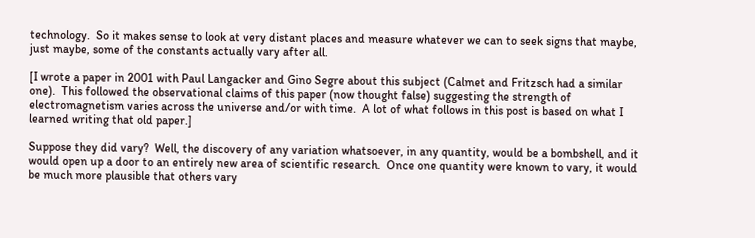technology.  So it makes sense to look at very distant places and measure whatever we can to seek signs that maybe, just maybe, some of the constants actually vary after all.

[I wrote a paper in 2001 with Paul Langacker and Gino Segre about this subject (Calmet and Fritzsch had a similar one).  This followed the observational claims of this paper (now thought false) suggesting the strength of electromagnetism varies across the universe and/or with time.  A lot of what follows in this post is based on what I learned writing that old paper.]

Suppose they did vary?  Well, the discovery of any variation whatsoever, in any quantity, would be a bombshell, and it would open up a door to an entirely new area of scientific research.  Once one quantity were known to vary, it would be much more plausible that others vary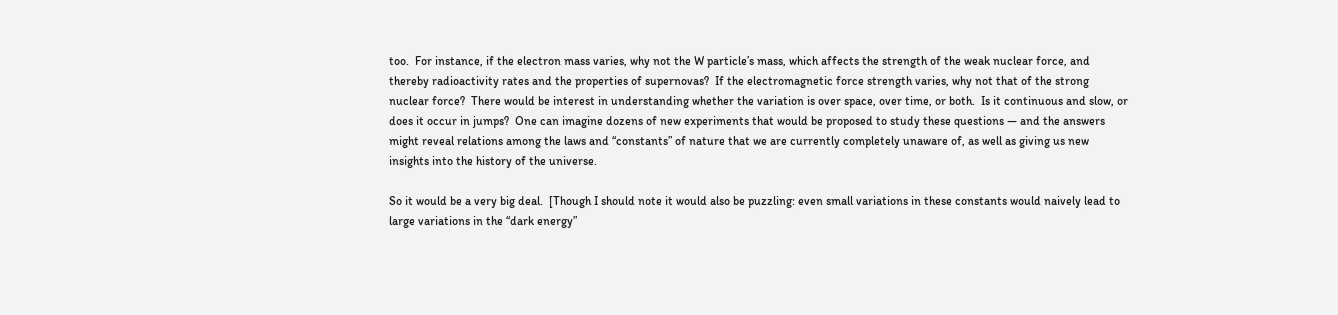too.  For instance, if the electron mass varies, why not the W particle’s mass, which affects the strength of the weak nuclear force, and thereby radioactivity rates and the properties of supernovas?  If the electromagnetic force strength varies, why not that of the strong nuclear force?  There would be interest in understanding whether the variation is over space, over time, or both.  Is it continuous and slow, or does it occur in jumps?  One can imagine dozens of new experiments that would be proposed to study these questions — and the answers might reveal relations among the laws and “constants” of nature that we are currently completely unaware of, as well as giving us new insights into the history of the universe.

So it would be a very big deal.  [Though I should note it would also be puzzling: even small variations in these constants would naively lead to large variations in the “dark energy”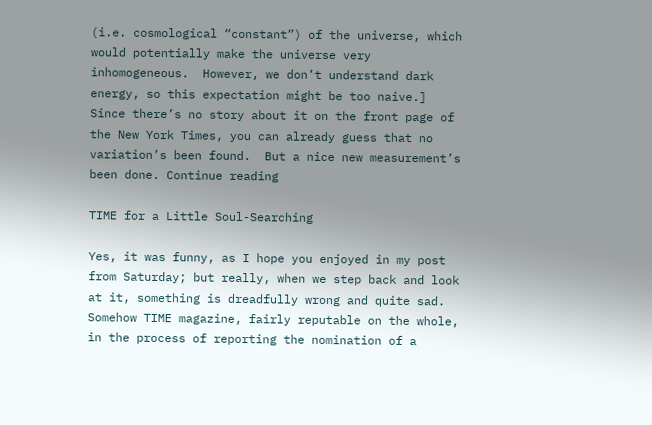(i.e. cosmological “constant”) of the universe, which would potentially make the universe very inhomogeneous.  However, we don’t understand dark energy, so this expectation might be too naive.] Since there’s no story about it on the front page of the New York Times, you can already guess that no variation’s been found.  But a nice new measurement’s been done. Continue reading

TIME for a Little Soul-Searching

Yes, it was funny, as I hope you enjoyed in my post from Saturday; but really, when we step back and look at it, something is dreadfully wrong and quite sad.  Somehow TIME magazine, fairly reputable on the whole, in the process of reporting the nomination of a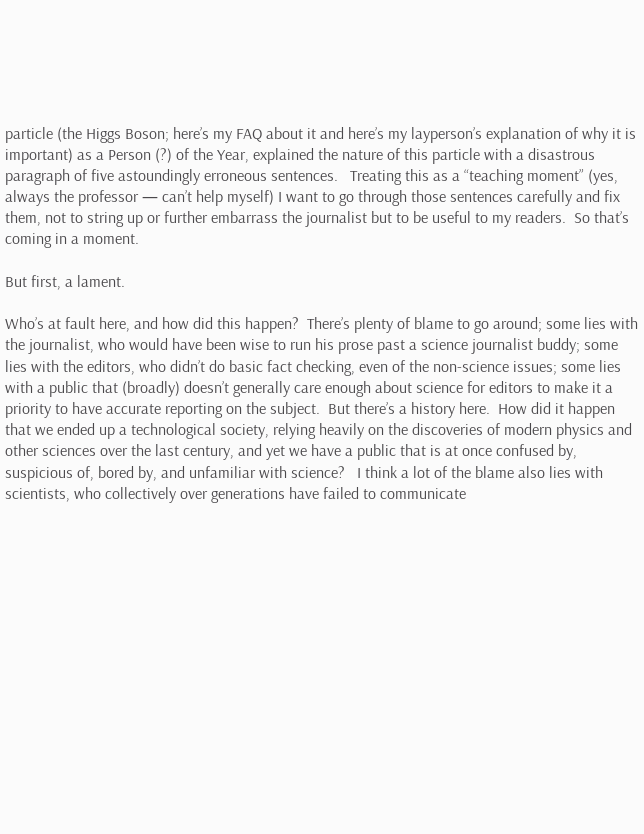particle (the Higgs Boson; here’s my FAQ about it and here’s my layperson’s explanation of why it is important) as a Person (?) of the Year, explained the nature of this particle with a disastrous paragraph of five astoundingly erroneous sentences.   Treating this as a “teaching moment” (yes, always the professor — can’t help myself) I want to go through those sentences carefully and fix them, not to string up or further embarrass the journalist but to be useful to my readers.  So that’s coming in a moment.

But first, a lament.

Who’s at fault here, and how did this happen?  There’s plenty of blame to go around; some lies with the journalist, who would have been wise to run his prose past a science journalist buddy; some lies with the editors, who didn’t do basic fact checking, even of the non-science issues; some lies with a public that (broadly) doesn’t generally care enough about science for editors to make it a priority to have accurate reporting on the subject.  But there’s a history here.  How did it happen that we ended up a technological society, relying heavily on the discoveries of modern physics and other sciences over the last century, and yet we have a public that is at once confused by, suspicious of, bored by, and unfamiliar with science?   I think a lot of the blame also lies with scientists, who collectively over generations have failed to communicate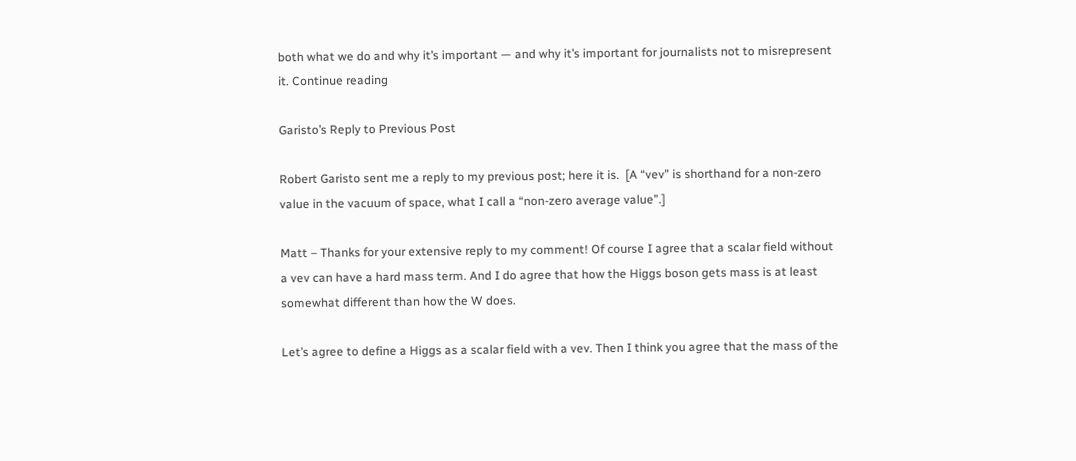both what we do and why it’s important — and why it’s important for journalists not to misrepresent it. Continue reading

Garisto’s Reply to Previous Post

Robert Garisto sent me a reply to my previous post; here it is.  [A “vev” is shorthand for a non-zero value in the vacuum of space, what I call a “non-zero average value”.]

Matt – Thanks for your extensive reply to my comment! Of course I agree that a scalar field without a vev can have a hard mass term. And I do agree that how the Higgs boson gets mass is at least somewhat different than how the W does.

Let’s agree to define a Higgs as a scalar field with a vev. Then I think you agree that the mass of the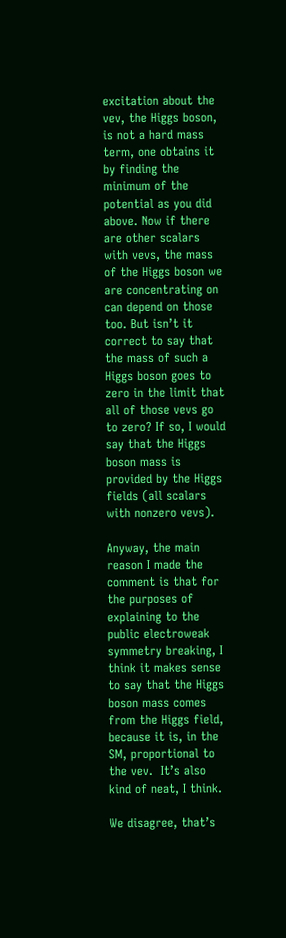excitation about the vev, the Higgs boson, is not a hard mass term, one obtains it by finding the minimum of the potential as you did above. Now if there are other scalars with vevs, the mass of the Higgs boson we are concentrating on can depend on those too. But isn’t it correct to say that the mass of such a Higgs boson goes to zero in the limit that all of those vevs go to zero? If so, I would say that the Higgs boson mass is provided by the Higgs fields (all scalars with nonzero vevs).

Anyway, the main reason I made the comment is that for the purposes of explaining to the public electroweak symmetry breaking, I think it makes sense to say that the Higgs boson mass comes from the Higgs field, because it is, in the SM, proportional to the vev.  It’s also kind of neat, I think.

We disagree, that’s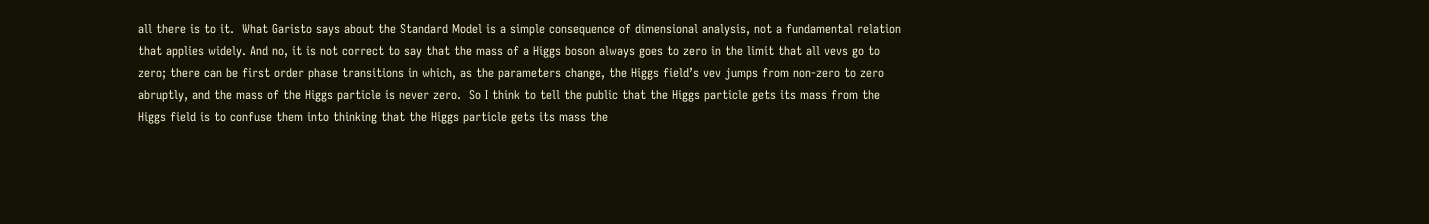all there is to it.  What Garisto says about the Standard Model is a simple consequence of dimensional analysis, not a fundamental relation that applies widely. And no, it is not correct to say that the mass of a Higgs boson always goes to zero in the limit that all vevs go to zero; there can be first order phase transitions in which, as the parameters change, the Higgs field’s vev jumps from non-zero to zero abruptly, and the mass of the Higgs particle is never zero.  So I think to tell the public that the Higgs particle gets its mass from the Higgs field is to confuse them into thinking that the Higgs particle gets its mass the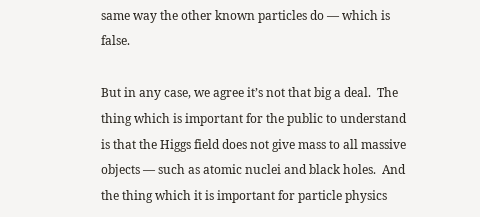same way the other known particles do — which is false.

But in any case, we agree it’s not that big a deal.  The thing which is important for the public to understand is that the Higgs field does not give mass to all massive objects — such as atomic nuclei and black holes.  And the thing which it is important for particle physics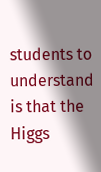students to understand is that the Higgs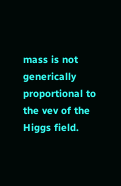mass is not generically proportional to the vev of the Higgs field.